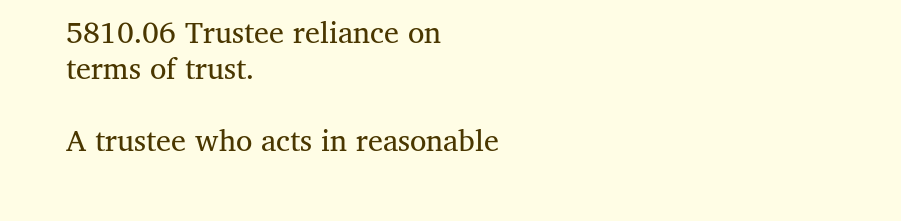5810.06 Trustee reliance on terms of trust.

A trustee who acts in reasonable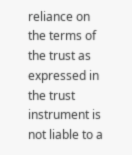reliance on the terms of the trust as expressed in the trust instrument is not liable to a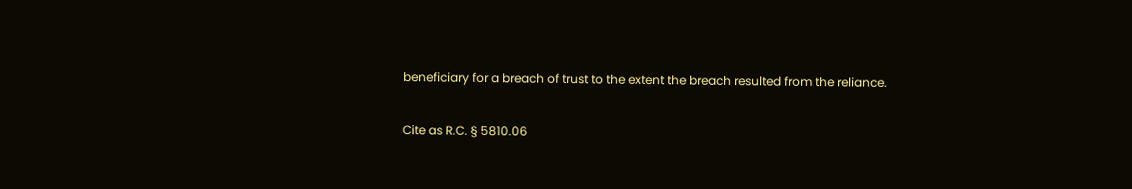beneficiary for a breach of trust to the extent the breach resulted from the reliance.

Cite as R.C. § 5810.06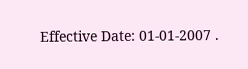Effective Date: 01-01-2007 .